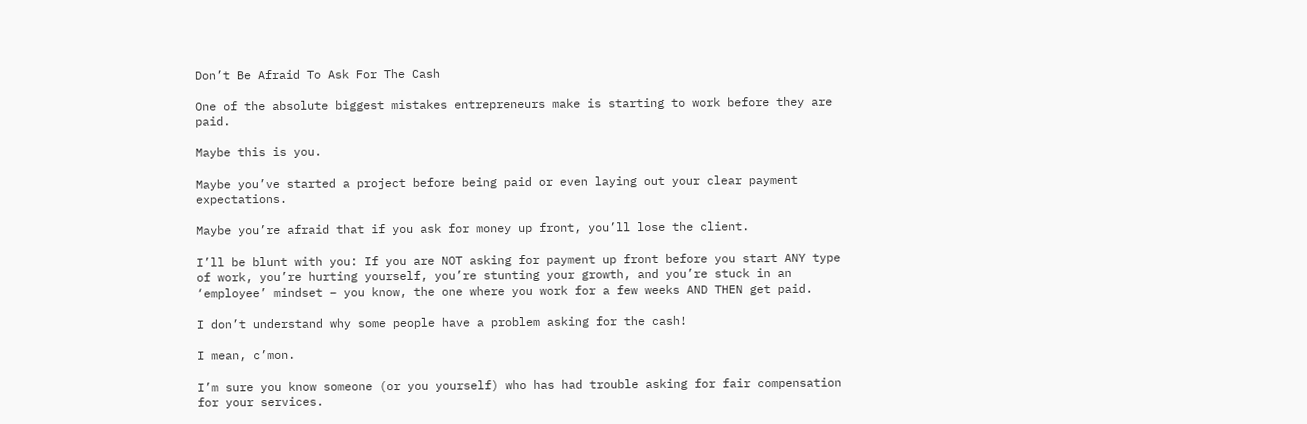Don’t Be Afraid To Ask For The Cash

One of the absolute biggest mistakes entrepreneurs make is starting to work before they are paid.

Maybe this is you.

Maybe you’ve started a project before being paid or even laying out your clear payment expectations.

Maybe you’re afraid that if you ask for money up front, you’ll lose the client.

I’ll be blunt with you: If you are NOT asking for payment up front before you start ANY type of work, you’re hurting yourself, you’re stunting your growth, and you’re stuck in an ‘employee’ mindset – you know, the one where you work for a few weeks AND THEN get paid.

I don’t understand why some people have a problem asking for the cash!

I mean, c’mon.

I’m sure you know someone (or you yourself) who has had trouble asking for fair compensation for your services.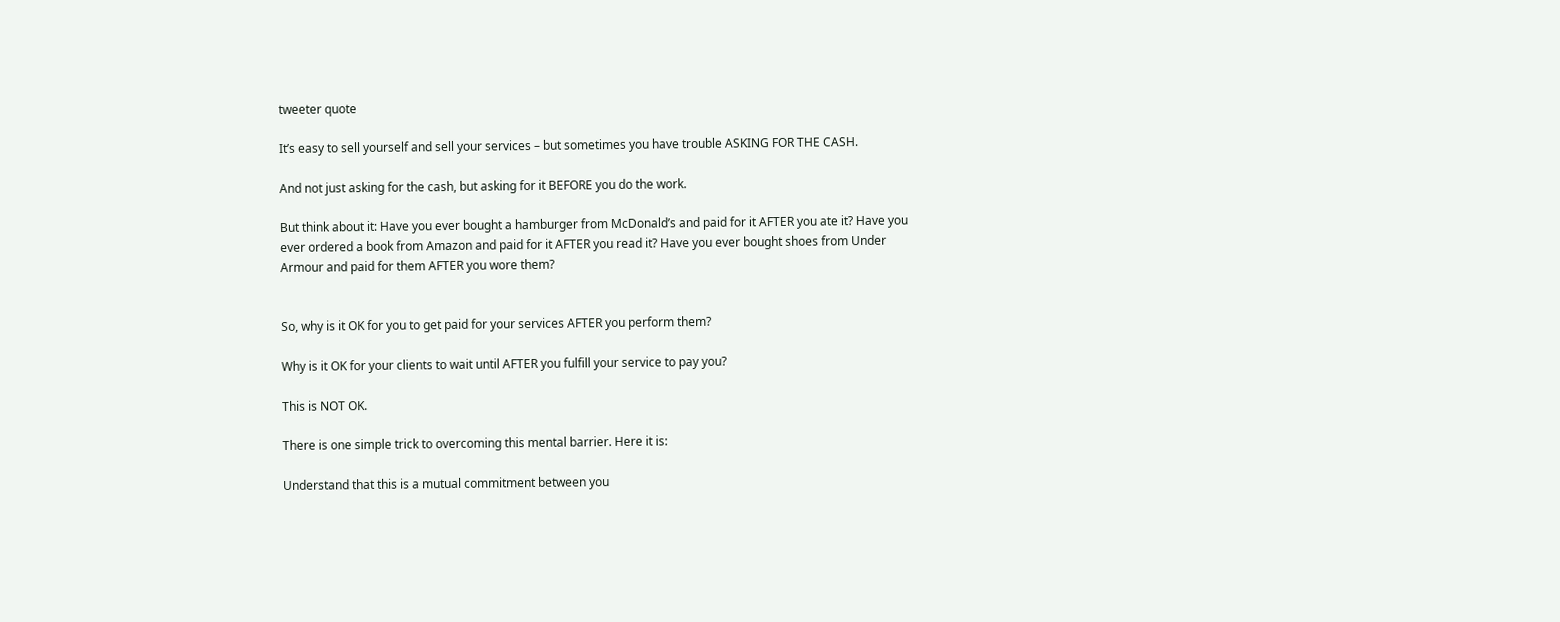tweeter quote

It’s easy to sell yourself and sell your services – but sometimes you have trouble ASKING FOR THE CASH.

And not just asking for the cash, but asking for it BEFORE you do the work.

But think about it: Have you ever bought a hamburger from McDonald’s and paid for it AFTER you ate it? Have you ever ordered a book from Amazon and paid for it AFTER you read it? Have you ever bought shoes from Under Armour and paid for them AFTER you wore them?


So, why is it OK for you to get paid for your services AFTER you perform them?

Why is it OK for your clients to wait until AFTER you fulfill your service to pay you?

This is NOT OK.

There is one simple trick to overcoming this mental barrier. Here it is:

Understand that this is a mutual commitment between you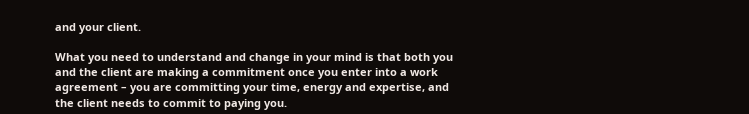and your client.

What you need to understand and change in your mind is that both you and the client are making a commitment once you enter into a work agreement – you are committing your time, energy and expertise, and the client needs to commit to paying you.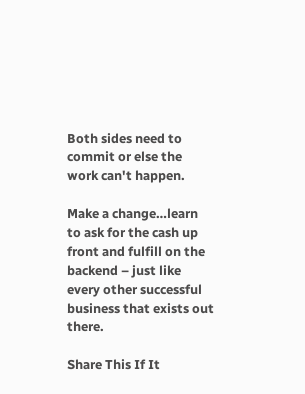Both sides need to commit or else the work can't happen.

Make a change…learn to ask for the cash up front and fulfill on the backend – just like every other successful business that exists out there.

Share This If It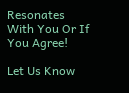Resonates With You Or If You Agree!

Let Us Know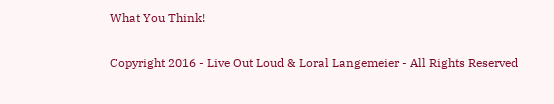What You Think!

Copyright 2016 - Live Out Loud & Loral Langemeier - All Rights Reserved